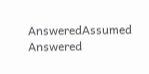AnsweredAssumed Answered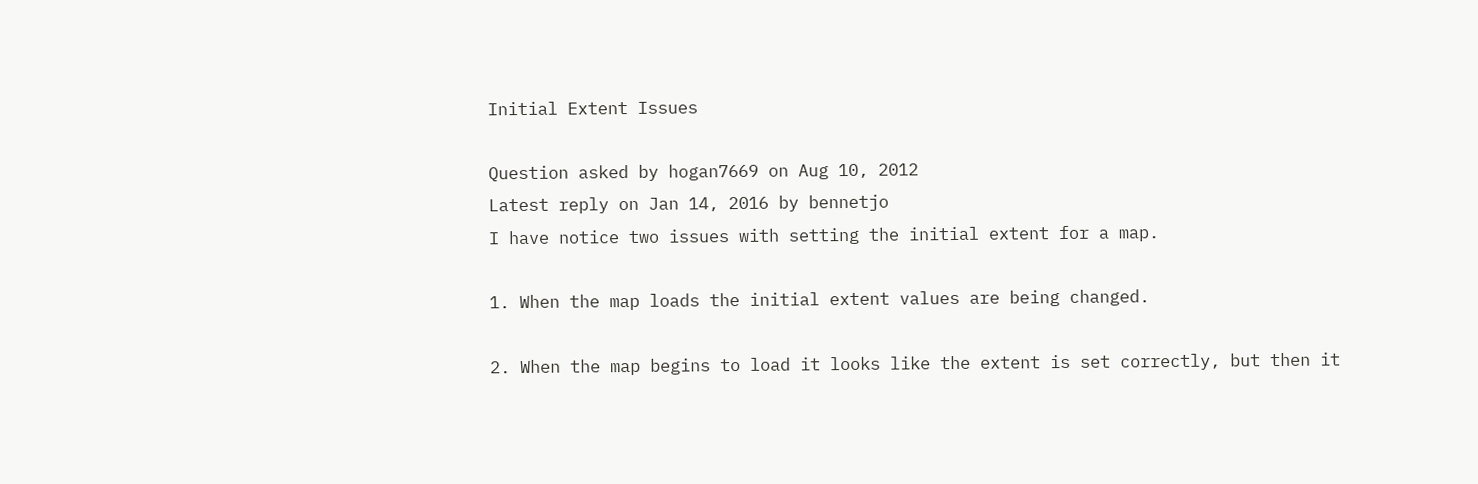Initial Extent Issues

Question asked by hogan7669 on Aug 10, 2012
Latest reply on Jan 14, 2016 by bennetjo
I have notice two issues with setting the initial extent for a map.

1. When the map loads the initial extent values are being changed.

2. When the map begins to load it looks like the extent is set correctly, but then it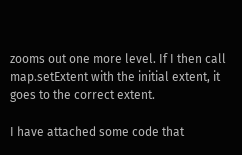zooms out one more level. If I then call map.setExtent with the initial extent, it goes to the correct extent.

I have attached some code that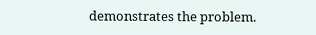demonstrates the problem.